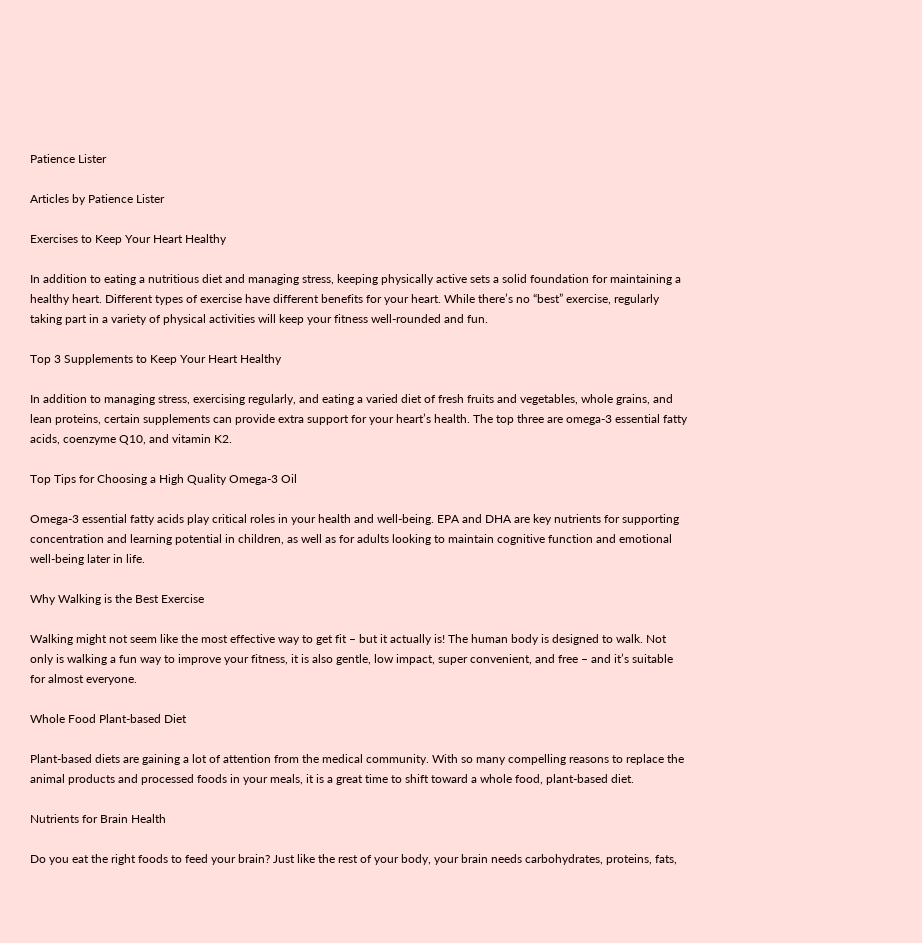Patience Lister

Articles by Patience Lister

Exercises to Keep Your Heart Healthy

In addition to eating a nutritious diet and managing stress, keeping physically active sets a solid foundation for maintaining a healthy heart. Different types of exercise have different benefits for your heart. While there’s no “best” exercise, regularly taking part in a variety of physical activities will keep your fitness well-rounded and fun.

Top 3 Supplements to Keep Your Heart Healthy

In addition to managing stress, exercising regularly, and eating a varied diet of fresh fruits and vegetables, whole grains, and lean proteins, certain supplements can provide extra support for your heart’s health. The top three are omega-3 essential fatty acids, coenzyme Q10, and vitamin K2.

Top Tips for Choosing a High Quality Omega-3 Oil

Omega-3 essential fatty acids play critical roles in your health and well-being. EPA and DHA are key nutrients for supporting concentration and learning potential in children, as well as for adults looking to maintain cognitive function and emotional well-being later in life.

Why Walking is the Best Exercise

Walking might not seem like the most effective way to get fit – but it actually is! The human body is designed to walk. Not only is walking a fun way to improve your fitness, it is also gentle, low impact, super convenient, and free – and it’s suitable for almost everyone.

Whole Food Plant-based Diet

Plant-based diets are gaining a lot of attention from the medical community. With so many compelling reasons to replace the animal products and processed foods in your meals, it is a great time to shift toward a whole food, plant-based diet.

Nutrients for Brain Health

Do you eat the right foods to feed your brain? Just like the rest of your body, your brain needs carbohydrates, proteins, fats,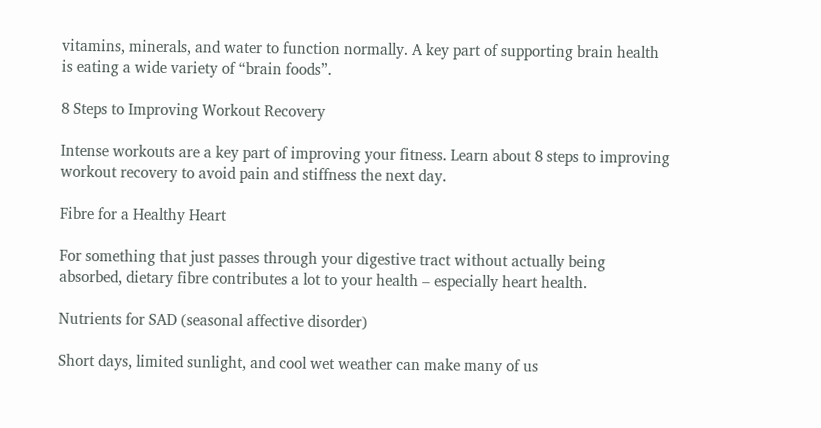vitamins, minerals, and water to function normally. A key part of supporting brain health is eating a wide variety of “brain foods”.

8 Steps to Improving Workout Recovery

Intense workouts are a key part of improving your fitness. Learn about 8 steps to improving workout recovery to avoid pain and stiffness the next day.

Fibre for a Healthy Heart

For something that just passes through your digestive tract without actually being absorbed, dietary fibre contributes a lot to your health – especially heart health.

Nutrients for SAD (seasonal affective disorder)

Short days, limited sunlight, and cool wet weather can make many of us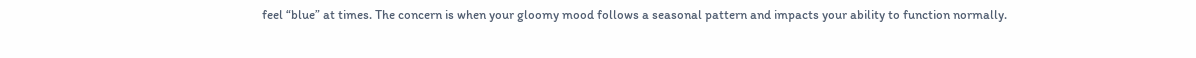feel “blue” at times. The concern is when your gloomy mood follows a seasonal pattern and impacts your ability to function normally.